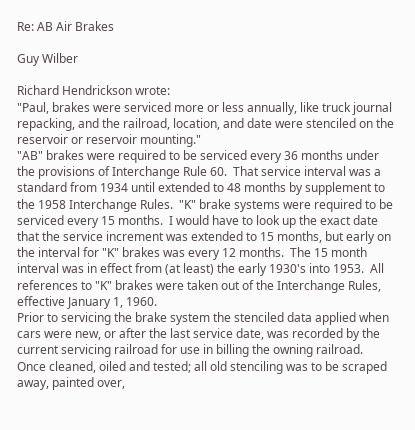Re: AB Air Brakes

Guy Wilber

Richard Hendrickson wrote:
"Paul, brakes were serviced more or less annually, like truck journal repacking, and the railroad, location, and date were stenciled on the reservoir or reservoir mounting."
"AB" brakes were required to be serviced every 36 months under the provisions of Interchange Rule 60.  That service interval was a standard from 1934 until extended to 48 months by supplement to the 1958 Interchange Rules.  "K" brake systems were required to be serviced every 15 months.  I would have to look up the exact date that the service increment was extended to 15 months, but early on the interval for "K" brakes was every 12 months.  The 15 month interval was in effect from (at least) the early 1930's into 1953.  All references to "K" brakes were taken out of the Interchange Rules, effective January 1, 1960.
Prior to servicing the brake system the stenciled data applied when cars were new, or after the last service date, was recorded by the current servicing railroad for use in billing the owning railroad.  Once cleaned, oiled and tested; all old stenciling was to be scraped away, painted over,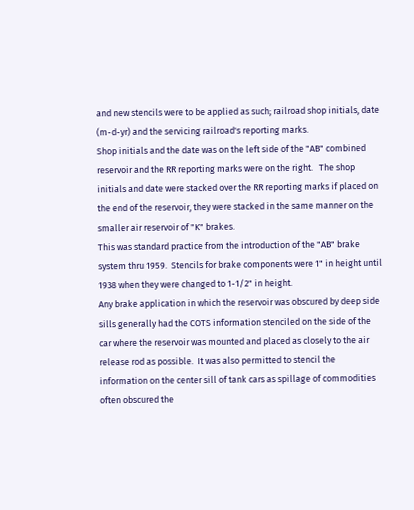and new stencils were to be applied as such; railroad shop initials, date (m-d-yr) and the servicing railroad's reporting marks.
Shop initials and the date was on the left side of the "AB" combined reservoir and the RR reporting marks were on the right.   The shop initials and date were stacked over the RR reporting marks if placed on the end of the reservoir, they were stacked in the same manner on the smaller air reservoir of "K" brakes.
This was standard practice from the introduction of the "AB" brake system thru 1959.  Stencils for brake components were 1" in height until 1938 when they were changed to 1-1/2" in height.
Any brake application in which the reservoir was obscured by deep side sills generally had the COTS information stenciled on the side of the car where the reservoir was mounted and placed as closely to the air release rod as possible.  It was also permitted to stencil the information on the center sill of tank cars as spillage of commodities often obscured the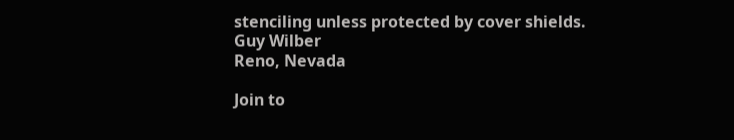stenciling unless protected by cover shields.
Guy Wilber
Reno, Nevada

Join to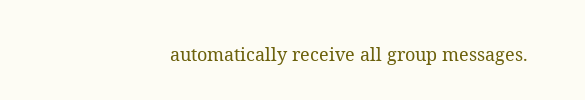automatically receive all group messages.